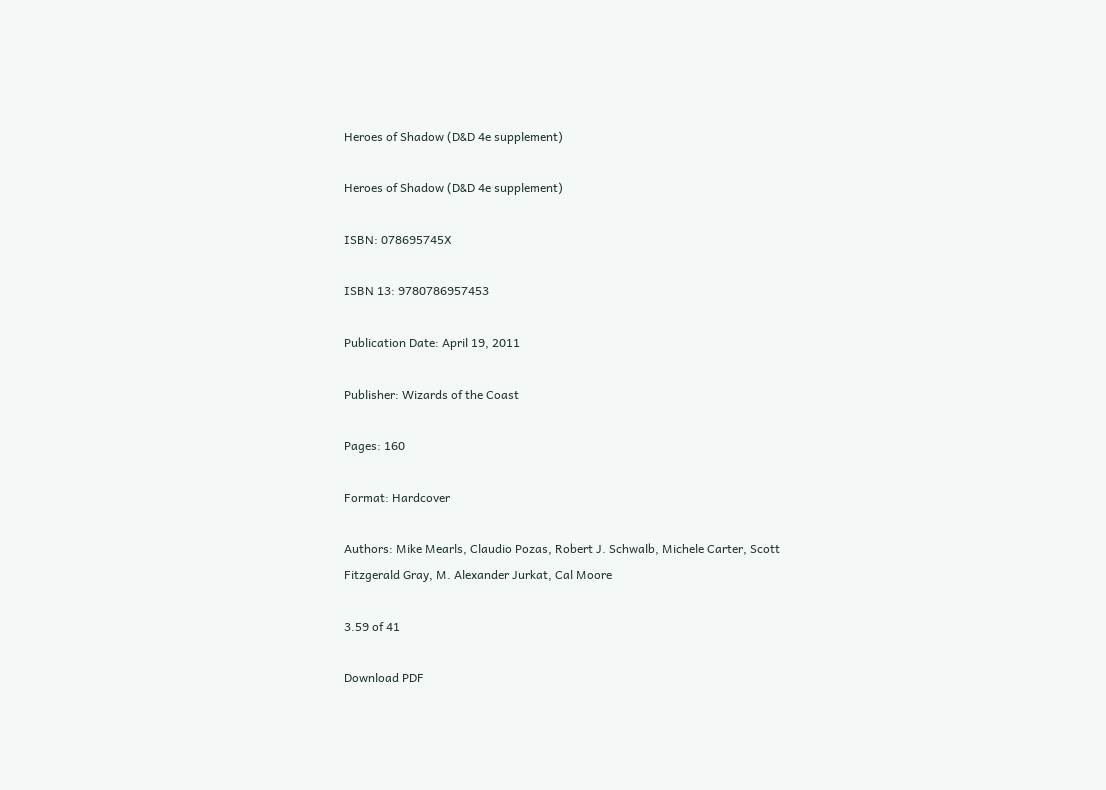Heroes of Shadow (D&D 4e supplement)

Heroes of Shadow (D&D 4e supplement)

ISBN: 078695745X

ISBN 13: 9780786957453

Publication Date: April 19, 2011

Publisher: Wizards of the Coast

Pages: 160

Format: Hardcover

Authors: Mike Mearls, Claudio Pozas, Robert J. Schwalb, Michele Carter, Scott Fitzgerald Gray, M. Alexander Jurkat, Cal Moore

3.59 of 41

Download PDF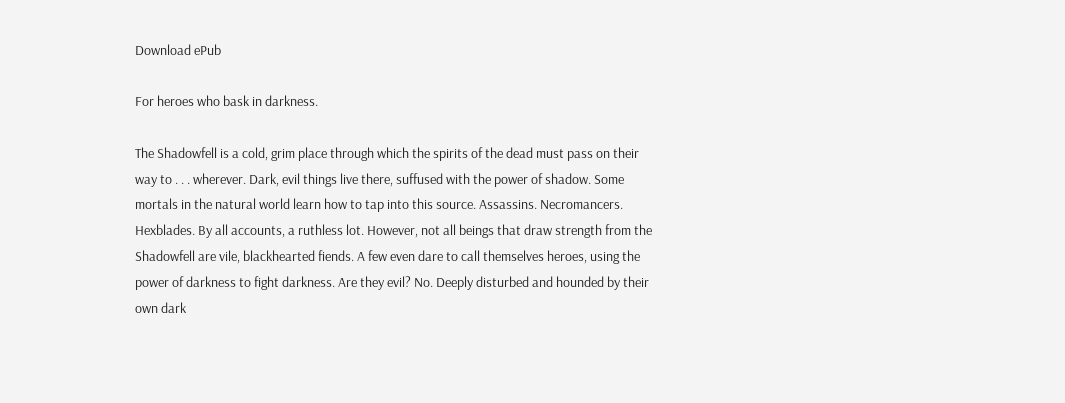Download ePub

For heroes who bask in darkness.

The Shadowfell is a cold, grim place through which the spirits of the dead must pass on their way to . . . wherever. Dark, evil things live there, suffused with the power of shadow. Some mortals in the natural world learn how to tap into this source. Assassins. Necromancers. Hexblades. By all accounts, a ruthless lot. However, not all beings that draw strength from the Shadowfell are vile, blackhearted fiends. A few even dare to call themselves heroes, using the power of darkness to fight darkness. Are they evil? No. Deeply disturbed and hounded by their own dark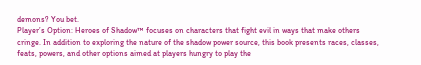demons? You bet.
Player’s Option: Heroes of Shadow™ focuses on characters that fight evil in ways that make others cringe. In addition to exploring the nature of the shadow power source, this book presents races, classes, feats, powers, and other options aimed at players hungry to play the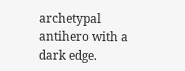archetypal antihero with a dark edge.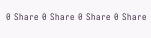0 Share 0 Share 0 Share 0 Share